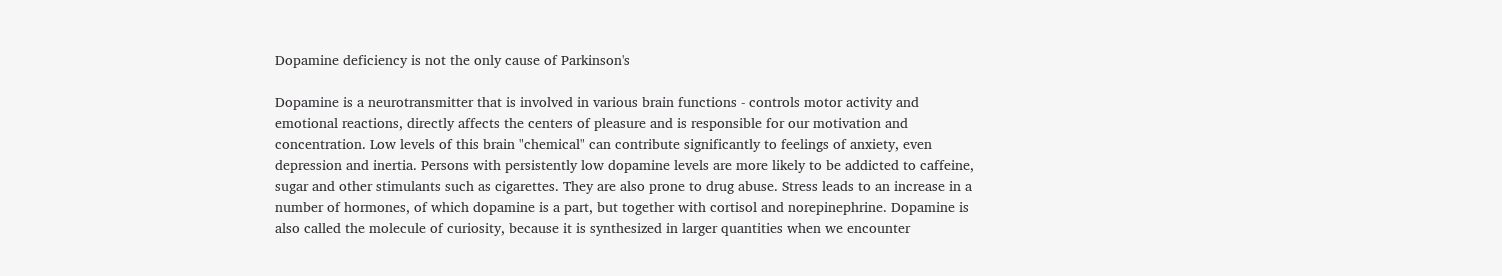Dopamine deficiency is not the only cause of Parkinson's

Dopamine is a neurotransmitter that is involved in various brain functions - controls motor activity and emotional reactions, directly affects the centers of pleasure and is responsible for our motivation and concentration. Low levels of this brain "chemical" can contribute significantly to feelings of anxiety, even depression and inertia. Persons with persistently low dopamine levels are more likely to be addicted to caffeine, sugar and other stimulants such as cigarettes. They are also prone to drug abuse. Stress leads to an increase in a number of hormones, of which dopamine is a part, but together with cortisol and norepinephrine. Dopamine is also called the molecule of curiosity, because it is synthesized in larger quantities when we encounter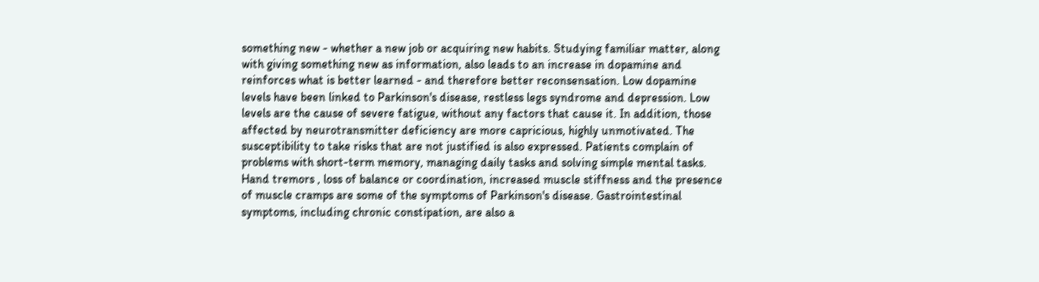something new - whether a new job or acquiring new habits. Studying familiar matter, along with giving something new as information, also leads to an increase in dopamine and reinforces what is better learned - and therefore better reconsensation. Low dopamine levels have been linked to Parkinson's disease, restless legs syndrome and depression. Low levels are the cause of severe fatigue, without any factors that cause it. In addition, those affected by neurotransmitter deficiency are more capricious, highly unmotivated. The susceptibility to take risks that are not justified is also expressed. Patients complain of problems with short-term memory, managing daily tasks and solving simple mental tasks. Hand tremors , loss of balance or coordination, increased muscle stiffness and the presence of muscle cramps are some of the symptoms of Parkinson's disease. Gastrointestinal symptoms, including chronic constipation, are also a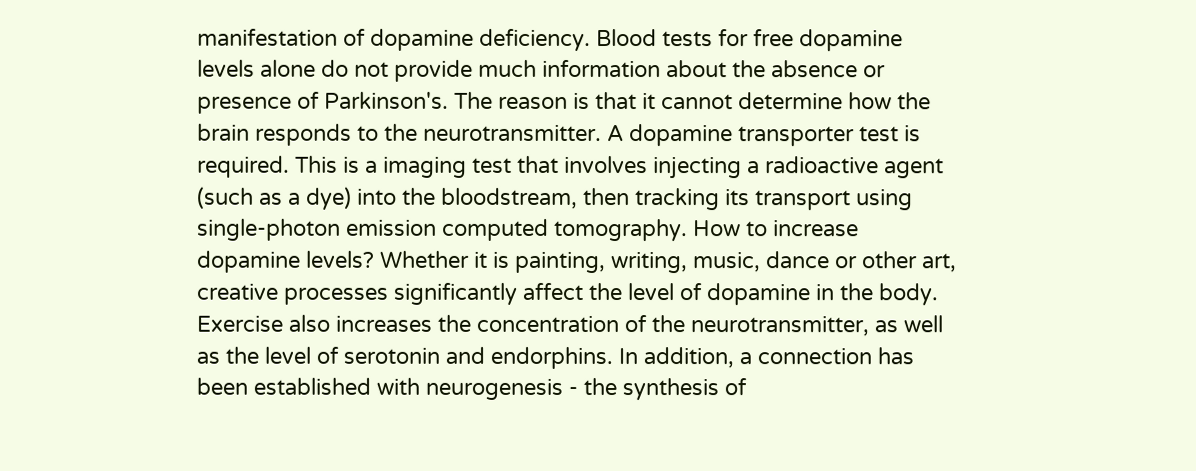manifestation of dopamine deficiency. Blood tests for free dopamine levels alone do not provide much information about the absence or presence of Parkinson's. The reason is that it cannot determine how the brain responds to the neurotransmitter. A dopamine transporter test is required. This is a imaging test that involves injecting a radioactive agent (such as a dye) into the bloodstream, then tracking its transport using single-photon emission computed tomography. How to increase dopamine levels? Whether it is painting, writing, music, dance or other art, creative processes significantly affect the level of dopamine in the body. Exercise also increases the concentration of the neurotransmitter, as well as the level of serotonin and endorphins. In addition, a connection has been established with neurogenesis - the synthesis of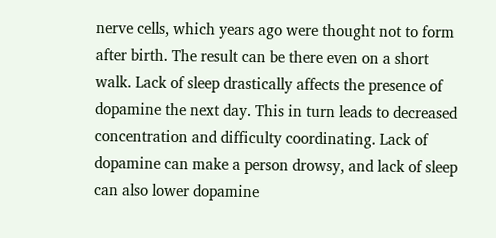nerve cells, which years ago were thought not to form after birth. The result can be there even on a short walk. Lack of sleep drastically affects the presence of dopamine the next day. This in turn leads to decreased concentration and difficulty coordinating. Lack of dopamine can make a person drowsy, and lack of sleep can also lower dopamine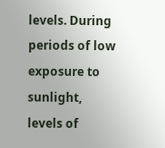levels. During periods of low exposure to sunlight, levels of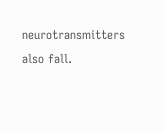neurotransmitters also fall.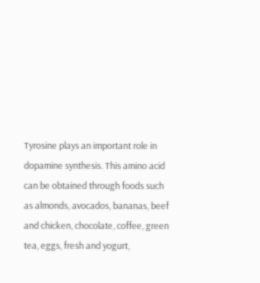Tyrosine plays an important role in dopamine synthesis. This amino acid can be obtained through foods such as almonds, avocados, bananas, beef and chicken, chocolate, coffee, green tea, eggs, fresh and yogurt,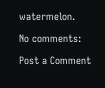watermelon.

No comments:

Post a Comment